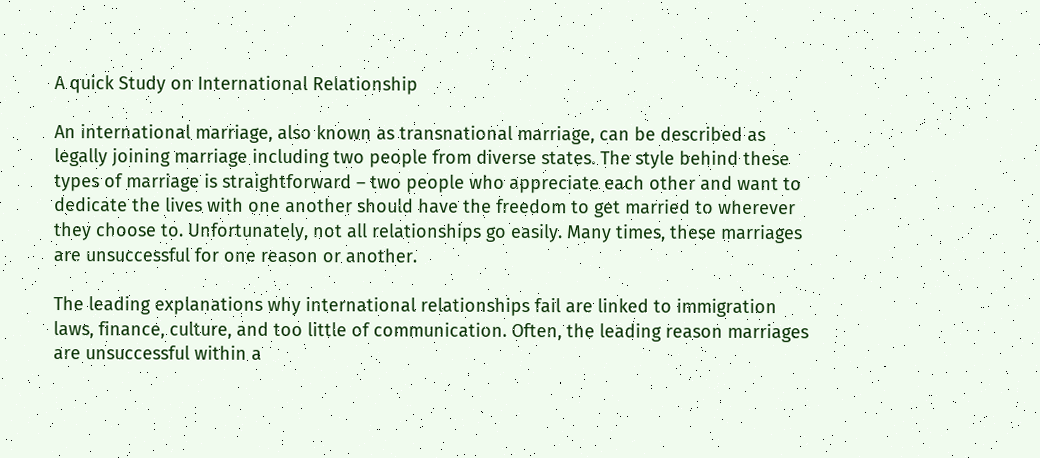A quick Study on International Relationship

An international marriage, also known as transnational marriage, can be described as legally joining marriage including two people from diverse states. The style behind these types of marriage is straightforward – two people who appreciate each other and want to dedicate the lives with one another should have the freedom to get married to wherever they choose to. Unfortunately, not all relationships go easily. Many times, these marriages are unsuccessful for one reason or another.

The leading explanations why international relationships fail are linked to immigration laws, finance, culture, and too little of communication. Often, the leading reason marriages are unsuccessful within a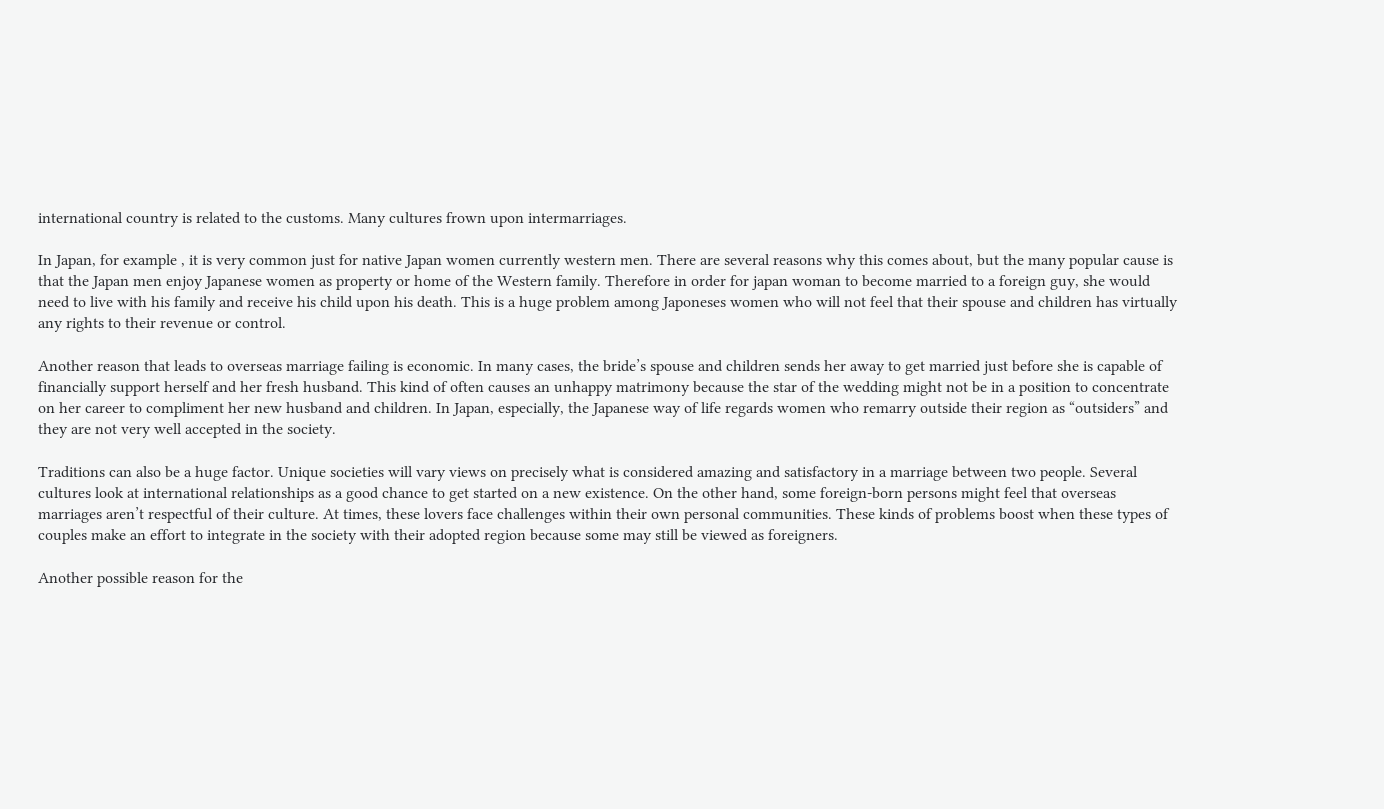international country is related to the customs. Many cultures frown upon intermarriages.

In Japan, for example , it is very common just for native Japan women currently western men. There are several reasons why this comes about, but the many popular cause is that the Japan men enjoy Japanese women as property or home of the Western family. Therefore in order for japan woman to become married to a foreign guy, she would need to live with his family and receive his child upon his death. This is a huge problem among Japoneses women who will not feel that their spouse and children has virtually any rights to their revenue or control.

Another reason that leads to overseas marriage failing is economic. In many cases, the bride’s spouse and children sends her away to get married just before she is capable of financially support herself and her fresh husband. This kind of often causes an unhappy matrimony because the star of the wedding might not be in a position to concentrate on her career to compliment her new husband and children. In Japan, especially, the Japanese way of life regards women who remarry outside their region as “outsiders” and they are not very well accepted in the society.

Traditions can also be a huge factor. Unique societies will vary views on precisely what is considered amazing and satisfactory in a marriage between two people. Several cultures look at international relationships as a good chance to get started on a new existence. On the other hand, some foreign-born persons might feel that overseas marriages aren’t respectful of their culture. At times, these lovers face challenges within their own personal communities. These kinds of problems boost when these types of couples make an effort to integrate in the society with their adopted region because some may still be viewed as foreigners.

Another possible reason for the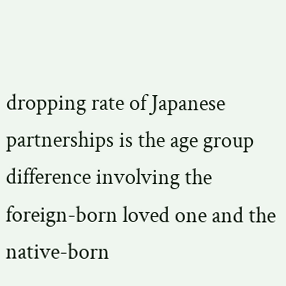dropping rate of Japanese partnerships is the age group difference involving the foreign-born loved one and the native-born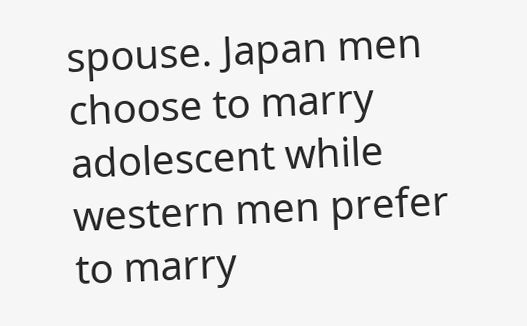spouse. Japan men choose to marry adolescent while western men prefer to marry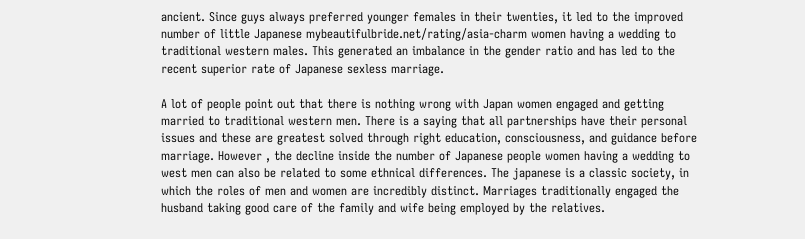ancient. Since guys always preferred younger females in their twenties, it led to the improved number of little Japanese mybeautifulbride.net/rating/asia-charm women having a wedding to traditional western males. This generated an imbalance in the gender ratio and has led to the recent superior rate of Japanese sexless marriage.

A lot of people point out that there is nothing wrong with Japan women engaged and getting married to traditional western men. There is a saying that all partnerships have their personal issues and these are greatest solved through right education, consciousness, and guidance before marriage. However , the decline inside the number of Japanese people women having a wedding to west men can also be related to some ethnical differences. The japanese is a classic society, in which the roles of men and women are incredibly distinct. Marriages traditionally engaged the husband taking good care of the family and wife being employed by the relatives.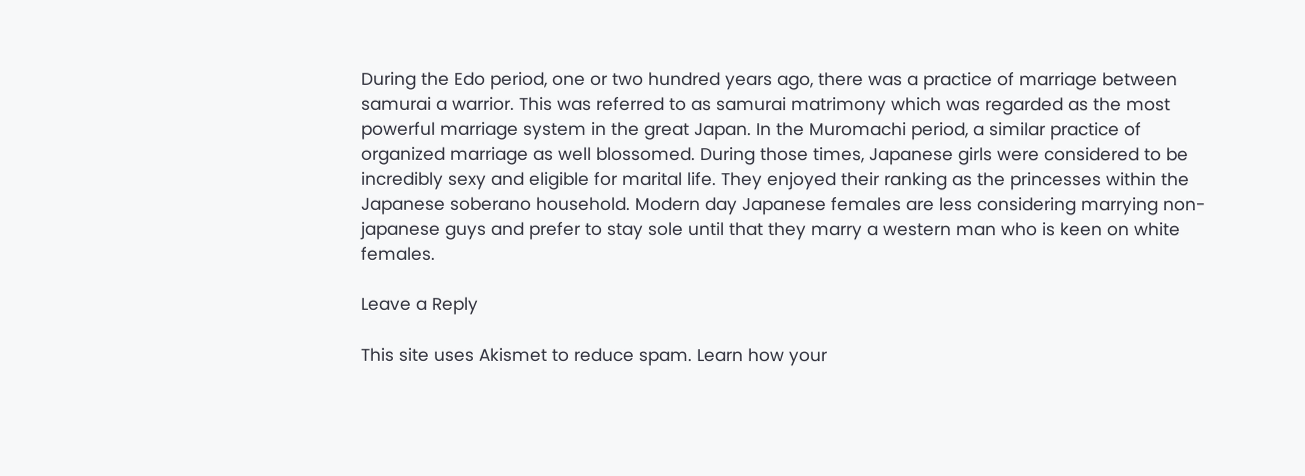During the Edo period, one or two hundred years ago, there was a practice of marriage between samurai a warrior. This was referred to as samurai matrimony which was regarded as the most powerful marriage system in the great Japan. In the Muromachi period, a similar practice of organized marriage as well blossomed. During those times, Japanese girls were considered to be incredibly sexy and eligible for marital life. They enjoyed their ranking as the princesses within the Japanese soberano household. Modern day Japanese females are less considering marrying non-japanese guys and prefer to stay sole until that they marry a western man who is keen on white females.

Leave a Reply

This site uses Akismet to reduce spam. Learn how your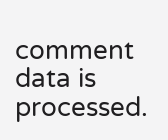comment data is processed.